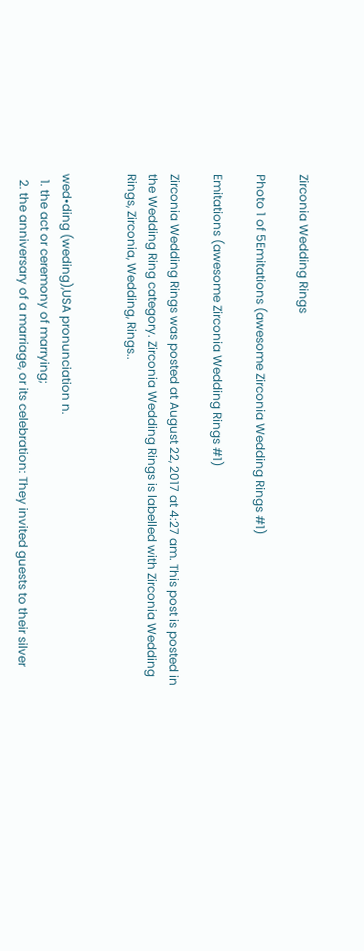Zirconia Wedding Rings

Photo 1 of 5Emitations (awesome Zirconia Wedding Rings #1)

Emitations (awesome Zirconia Wedding Rings #1)

Zirconia Wedding Rings was posted at August 22, 2017 at 4:27 am. This post is posted in the Wedding Ring category. Zirconia Wedding Rings is labelled with Zirconia Wedding Rings, Zirconia, Wedding, Rings..


wed•ding (weding),USA pronunciation n.
  1. the act or ceremony of marrying;
  2. the anniversary of a marriage, or its celebration: They invited guests to their silver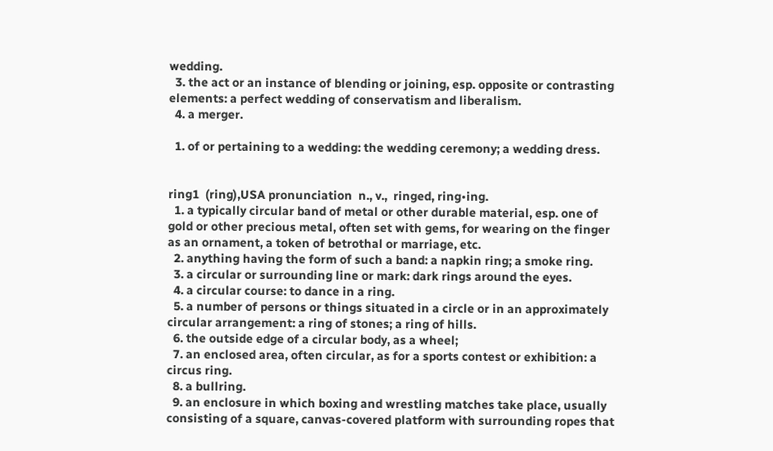wedding.
  3. the act or an instance of blending or joining, esp. opposite or contrasting elements: a perfect wedding of conservatism and liberalism.
  4. a merger.

  1. of or pertaining to a wedding: the wedding ceremony; a wedding dress.


ring1  (ring),USA pronunciation  n., v.,  ringed, ring•ing.
  1. a typically circular band of metal or other durable material, esp. one of gold or other precious metal, often set with gems, for wearing on the finger as an ornament, a token of betrothal or marriage, etc.
  2. anything having the form of such a band: a napkin ring; a smoke ring.
  3. a circular or surrounding line or mark: dark rings around the eyes.
  4. a circular course: to dance in a ring.
  5. a number of persons or things situated in a circle or in an approximately circular arrangement: a ring of stones; a ring of hills.
  6. the outside edge of a circular body, as a wheel;
  7. an enclosed area, often circular, as for a sports contest or exhibition: a circus ring.
  8. a bullring.
  9. an enclosure in which boxing and wrestling matches take place, usually consisting of a square, canvas-covered platform with surrounding ropes that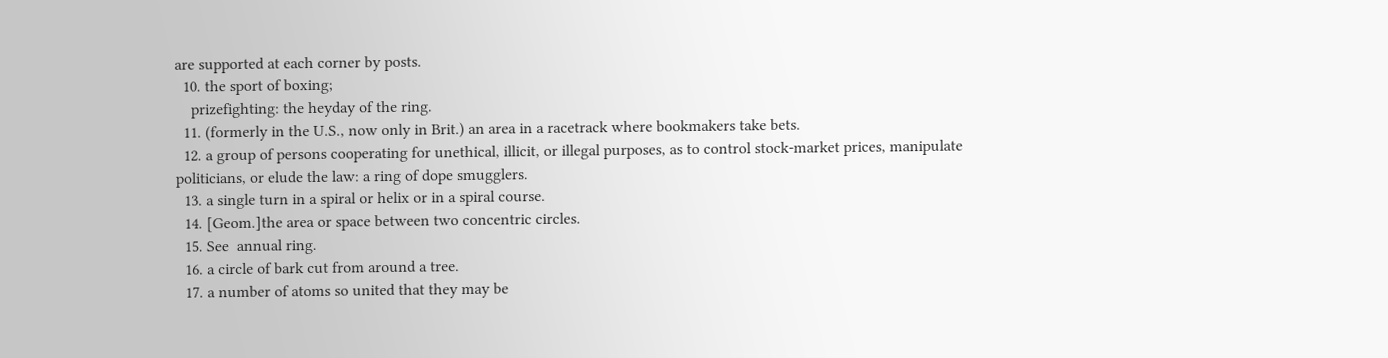are supported at each corner by posts.
  10. the sport of boxing;
    prizefighting: the heyday of the ring.
  11. (formerly in the U.S., now only in Brit.) an area in a racetrack where bookmakers take bets.
  12. a group of persons cooperating for unethical, illicit, or illegal purposes, as to control stock-market prices, manipulate politicians, or elude the law: a ring of dope smugglers.
  13. a single turn in a spiral or helix or in a spiral course.
  14. [Geom.]the area or space between two concentric circles.
  15. See  annual ring.
  16. a circle of bark cut from around a tree.
  17. a number of atoms so united that they may be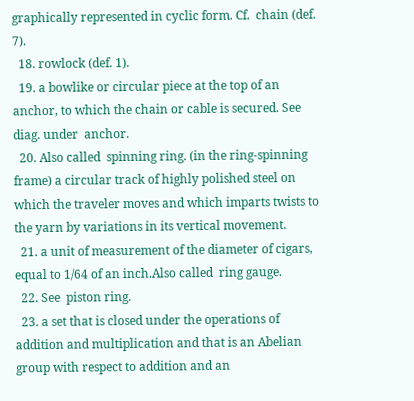graphically represented in cyclic form. Cf.  chain (def. 7).
  18. rowlock (def. 1).
  19. a bowlike or circular piece at the top of an anchor, to which the chain or cable is secured. See diag. under  anchor.
  20. Also called  spinning ring. (in the ring-spinning frame) a circular track of highly polished steel on which the traveler moves and which imparts twists to the yarn by variations in its vertical movement.
  21. a unit of measurement of the diameter of cigars, equal to 1/64 of an inch.Also called  ring gauge.
  22. See  piston ring.
  23. a set that is closed under the operations of addition and multiplication and that is an Abelian group with respect to addition and an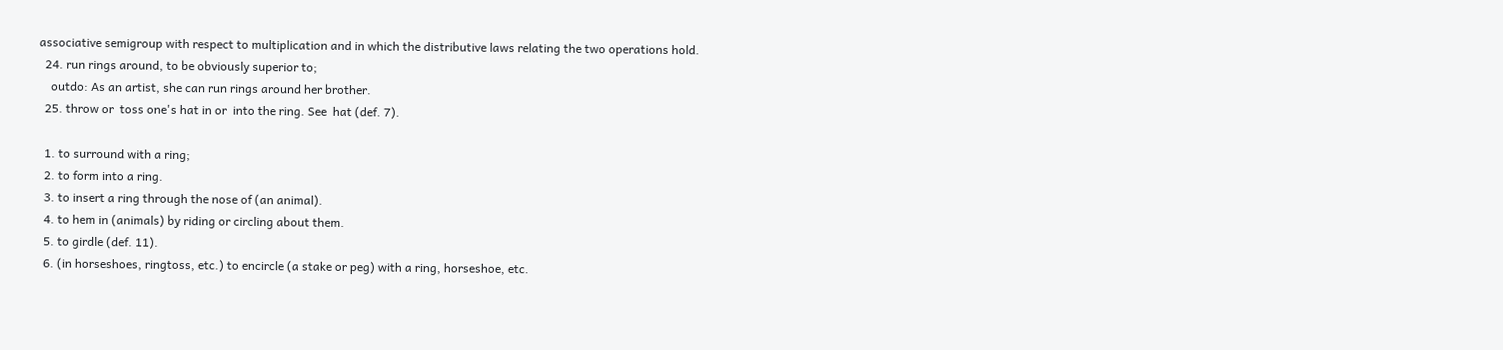associative semigroup with respect to multiplication and in which the distributive laws relating the two operations hold.
  24. run rings around, to be obviously superior to;
    outdo: As an artist, she can run rings around her brother.
  25. throw or  toss one's hat in or  into the ring. See  hat (def. 7).

  1. to surround with a ring;
  2. to form into a ring.
  3. to insert a ring through the nose of (an animal).
  4. to hem in (animals) by riding or circling about them.
  5. to girdle (def. 11).
  6. (in horseshoes, ringtoss, etc.) to encircle (a stake or peg) with a ring, horseshoe, etc.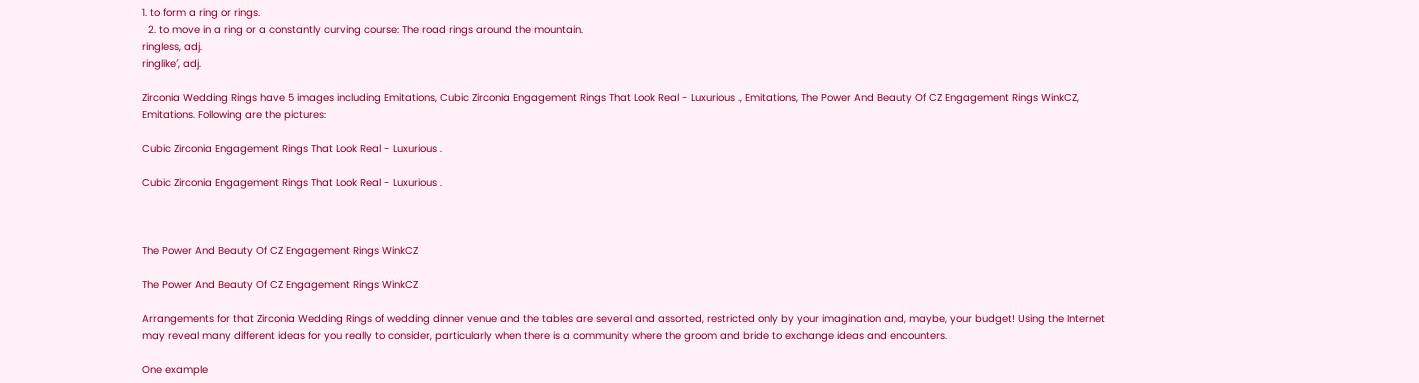1. to form a ring or rings.
  2. to move in a ring or a constantly curving course: The road rings around the mountain.
ringless, adj.
ringlike′, adj.

Zirconia Wedding Rings have 5 images including Emitations, Cubic Zirconia Engagement Rings That Look Real - Luxurious ., Emitations, The Power And Beauty Of CZ Engagement Rings WinkCZ, Emitations. Following are the pictures:

Cubic Zirconia Engagement Rings That Look Real - Luxurious .

Cubic Zirconia Engagement Rings That Look Real - Luxurious .



The Power And Beauty Of CZ Engagement Rings WinkCZ

The Power And Beauty Of CZ Engagement Rings WinkCZ

Arrangements for that Zirconia Wedding Rings of wedding dinner venue and the tables are several and assorted, restricted only by your imagination and, maybe, your budget! Using the Internet may reveal many different ideas for you really to consider, particularly when there is a community where the groom and bride to exchange ideas and encounters.

One example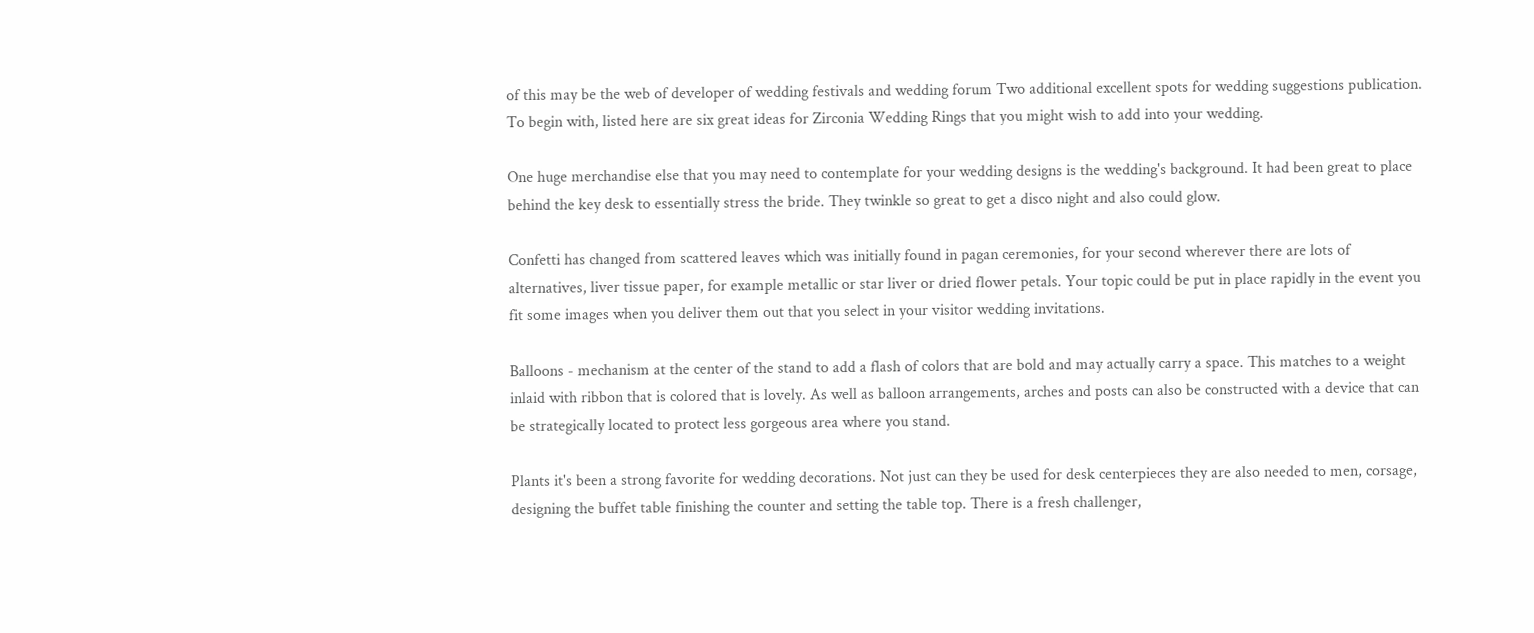of this may be the web of developer of wedding festivals and wedding forum Two additional excellent spots for wedding suggestions publication. To begin with, listed here are six great ideas for Zirconia Wedding Rings that you might wish to add into your wedding.

One huge merchandise else that you may need to contemplate for your wedding designs is the wedding's background. It had been great to place behind the key desk to essentially stress the bride. They twinkle so great to get a disco night and also could glow.

Confetti has changed from scattered leaves which was initially found in pagan ceremonies, for your second wherever there are lots of alternatives, liver tissue paper, for example metallic or star liver or dried flower petals. Your topic could be put in place rapidly in the event you fit some images when you deliver them out that you select in your visitor wedding invitations.

Balloons - mechanism at the center of the stand to add a flash of colors that are bold and may actually carry a space. This matches to a weight inlaid with ribbon that is colored that is lovely. As well as balloon arrangements, arches and posts can also be constructed with a device that can be strategically located to protect less gorgeous area where you stand.

Plants it's been a strong favorite for wedding decorations. Not just can they be used for desk centerpieces they are also needed to men, corsage, designing the buffet table finishing the counter and setting the table top. There is a fresh challenger,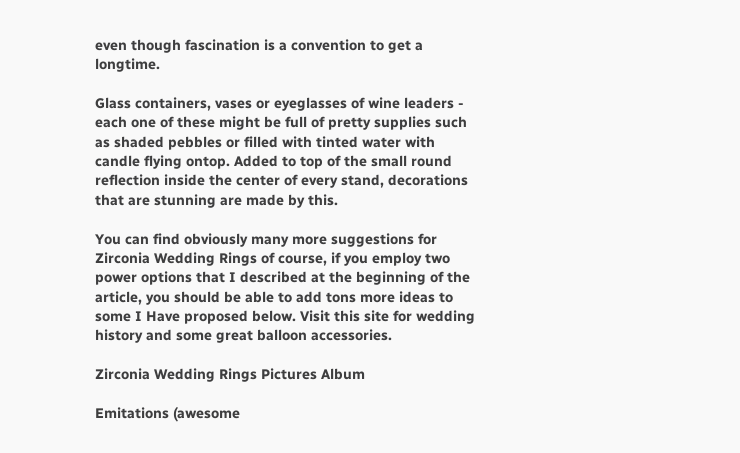even though fascination is a convention to get a longtime.

Glass containers, vases or eyeglasses of wine leaders - each one of these might be full of pretty supplies such as shaded pebbles or filled with tinted water with candle flying ontop. Added to top of the small round reflection inside the center of every stand, decorations that are stunning are made by this.

You can find obviously many more suggestions for Zirconia Wedding Rings of course, if you employ two power options that I described at the beginning of the article, you should be able to add tons more ideas to some I Have proposed below. Visit this site for wedding history and some great balloon accessories.

Zirconia Wedding Rings Pictures Album

Emitations (awesome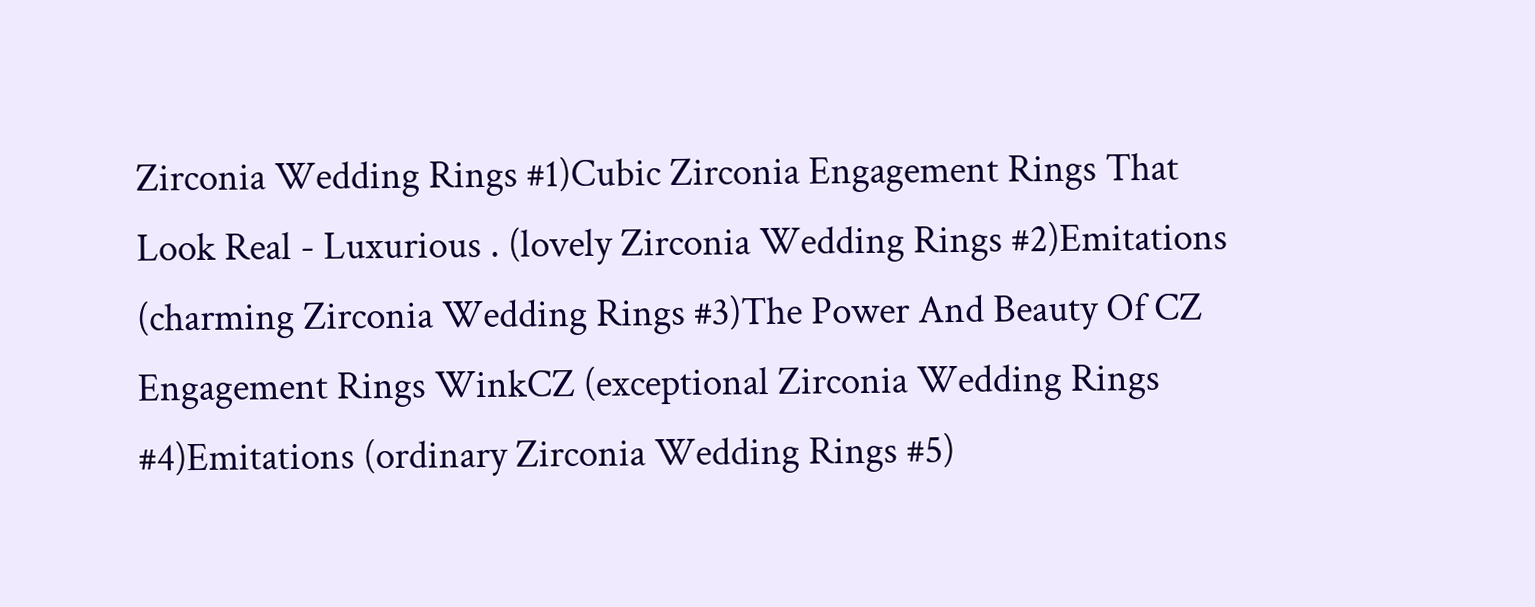Zirconia Wedding Rings #1)Cubic Zirconia Engagement Rings That Look Real - Luxurious . (lovely Zirconia Wedding Rings #2)Emitations (charming Zirconia Wedding Rings #3)The Power And Beauty Of CZ Engagement Rings WinkCZ (exceptional Zirconia Wedding Rings #4)Emitations (ordinary Zirconia Wedding Rings #5)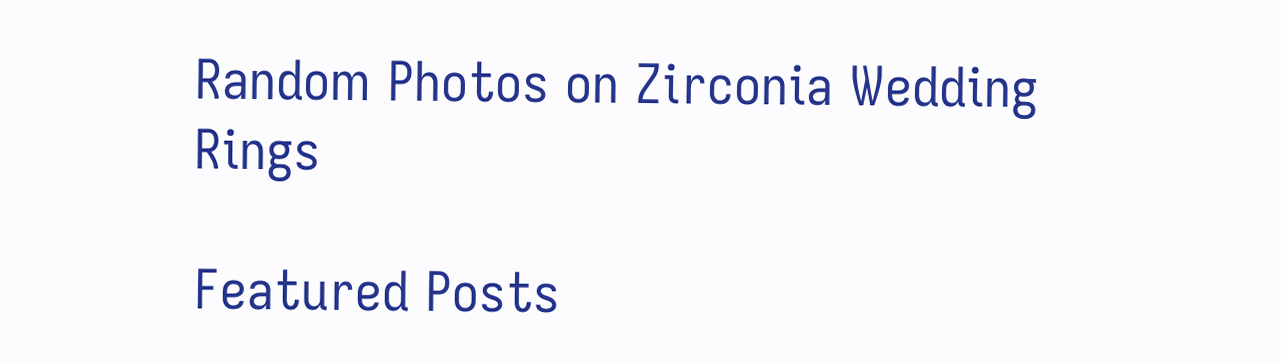Random Photos on Zirconia Wedding Rings

Featured Posts